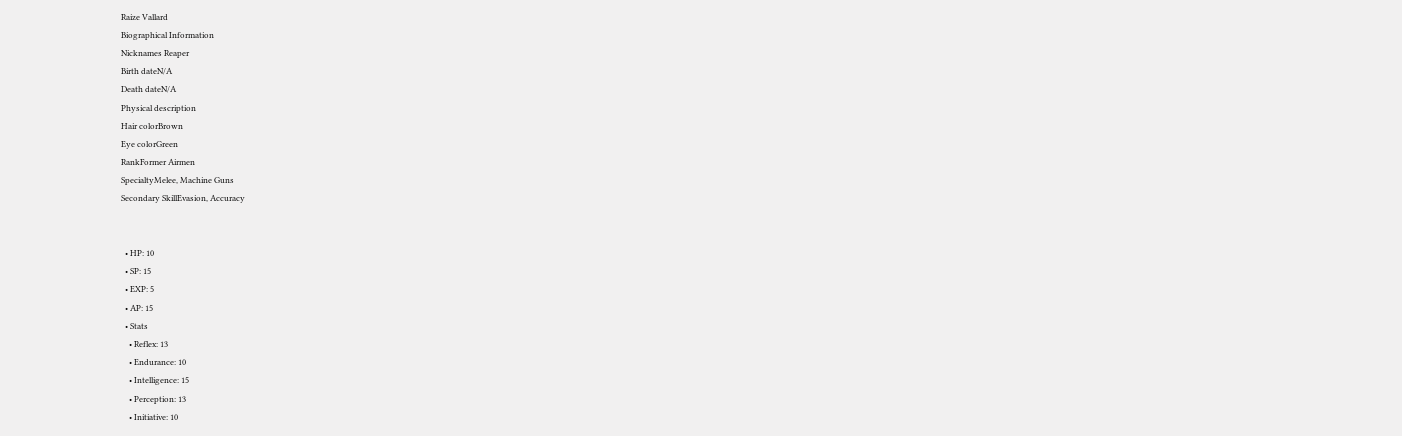Raize Vallard
Biographical Information
Nicknames Reaper
Birth dateN/A
Death dateN/A
Physical description
Hair colorBrown
Eye colorGreen
RankFormer Airmen
SpecialtyMelee, Machine Guns
Secondary SkillEvasion, Accuracy


  • HP: 10
  • SP: 15
  • EXP: 5
  • AP: 15
  • Stats
    • Reflex: 13
    • Endurance: 10
    • Intelligence: 15
    • Perception: 13
    • Initiative: 10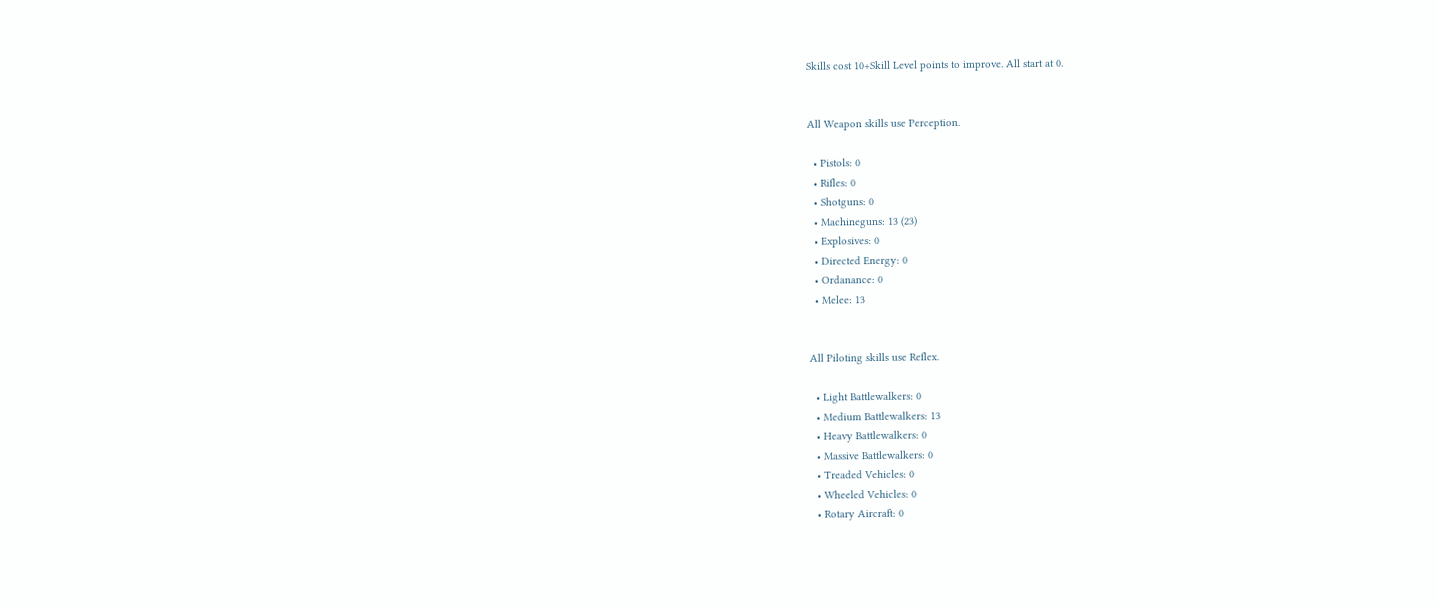Skills cost 10+Skill Level points to improve. All start at 0.


All Weapon skills use Perception.

  • Pistols: 0
  • Rifles: 0
  • Shotguns: 0
  • Machineguns: 13 (23)
  • Explosives: 0
  • Directed Energy: 0
  • Ordanance: 0
  • Melee: 13


All Piloting skills use Reflex.

  • Light Battlewalkers: 0
  • Medium Battlewalkers: 13
  • Heavy Battlewalkers: 0
  • Massive Battlewalkers: 0
  • Treaded Vehicles: 0
  • Wheeled Vehicles: 0
  • Rotary Aircraft: 0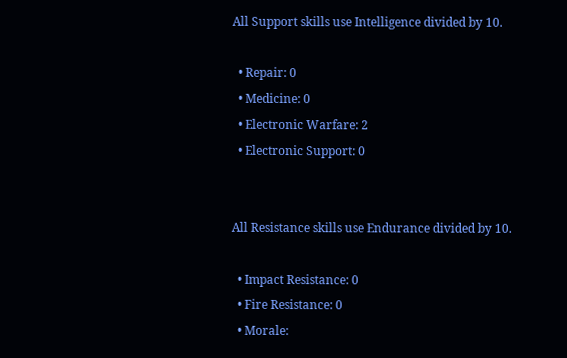All Support skills use Intelligence divided by 10.

  • Repair: 0
  • Medicine: 0
  • Electronic Warfare: 2
  • Electronic Support: 0


All Resistance skills use Endurance divided by 10.

  • Impact Resistance: 0
  • Fire Resistance: 0
  • Morale: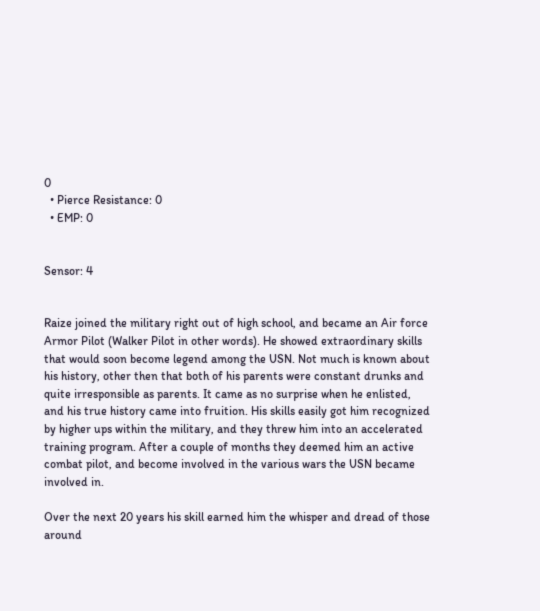0
  • Pierce Resistance: 0
  • EMP: 0


Sensor: 4


Raize joined the military right out of high school, and became an Air force Armor Pilot (Walker Pilot in other words). He showed extraordinary skills that would soon become legend among the USN. Not much is known about his history, other then that both of his parents were constant drunks and quite irresponsible as parents. It came as no surprise when he enlisted, and his true history came into fruition. His skills easily got him recognized by higher ups within the military, and they threw him into an accelerated training program. After a couple of months they deemed him an active combat pilot, and become involved in the various wars the USN became involved in.

Over the next 20 years his skill earned him the whisper and dread of those around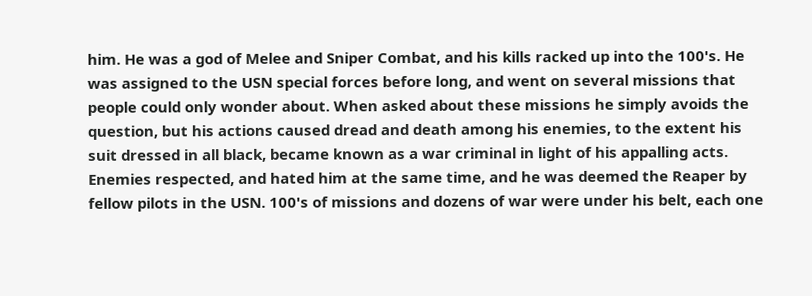him. He was a god of Melee and Sniper Combat, and his kills racked up into the 100's. He was assigned to the USN special forces before long, and went on several missions that people could only wonder about. When asked about these missions he simply avoids the question, but his actions caused dread and death among his enemies, to the extent his suit dressed in all black, became known as a war criminal in light of his appalling acts. Enemies respected, and hated him at the same time, and he was deemed the Reaper by fellow pilots in the USN. 100's of missions and dozens of war were under his belt, each one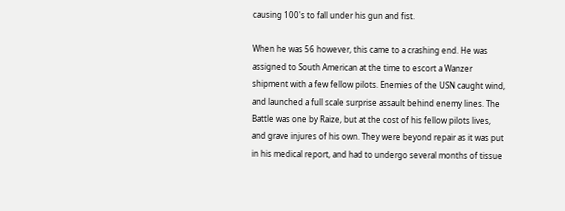causing 100's to fall under his gun and fist.

When he was 56 however, this came to a crashing end. He was assigned to South American at the time to escort a Wanzer shipment with a few fellow pilots. Enemies of the USN caught wind, and launched a full scale surprise assault behind enemy lines. The Battle was one by Raize, but at the cost of his fellow pilots lives, and grave injures of his own. They were beyond repair as it was put in his medical report, and had to undergo several months of tissue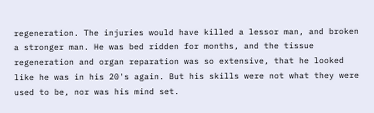regeneration. The injuries would have killed a lessor man, and broken a stronger man. He was bed ridden for months, and the tissue regeneration and organ reparation was so extensive, that he looked like he was in his 20's again. But his skills were not what they were used to be, nor was his mind set.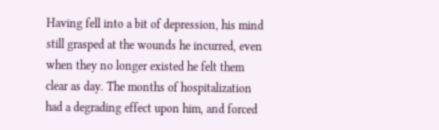Having fell into a bit of depression, his mind still grasped at the wounds he incurred, even when they no longer existed he felt them clear as day. The months of hospitalization had a degrading effect upon him, and forced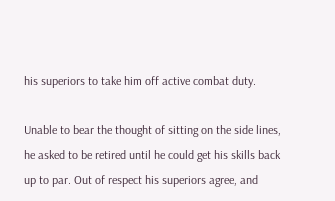his superiors to take him off active combat duty.

Unable to bear the thought of sitting on the side lines, he asked to be retired until he could get his skills back up to par. Out of respect his superiors agree, and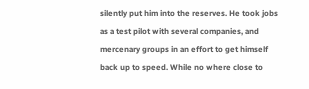silently put him into the reserves. He took jobs as a test pilot with several companies, and mercenary groups in an effort to get himself back up to speed. While no where close to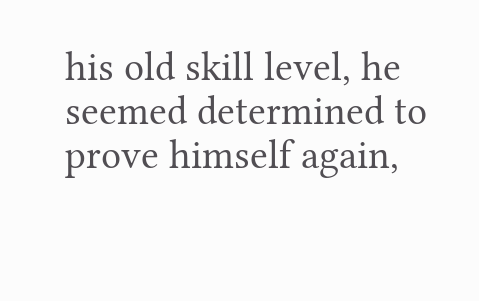his old skill level, he seemed determined to prove himself again,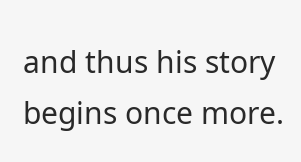and thus his story begins once more.